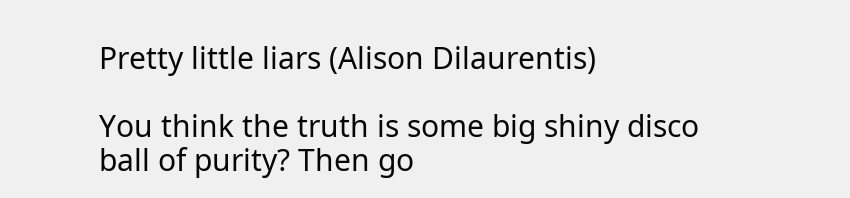Pretty little liars (Alison Dilaurentis)

You think the truth is some big shiny disco ball of purity? Then go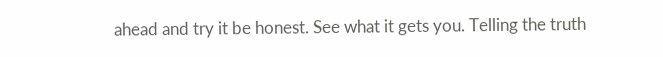ahead and try it be honest. See what it gets you. Telling the truth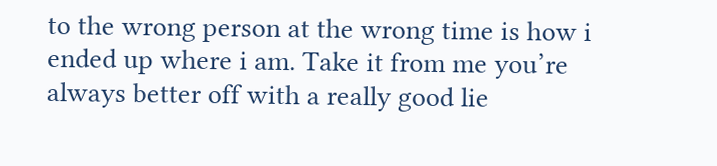to the wrong person at the wrong time is how i ended up where i am. Take it from me you’re always better off with a really good lie